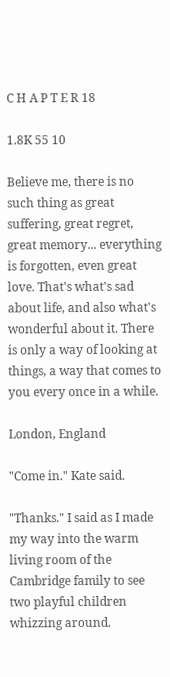C H A P T E R 18

1.8K 55 10

Believe me, there is no such thing as great suffering, great regret, great memory... everything is forgotten, even great love. That's what's sad about life, and also what's wonderful about it. There is only a way of looking at things, a way that comes to you every once in a while.

London, England

"Come in." Kate said.

"Thanks." I said as I made my way into the warm living room of the Cambridge family to see two playful children whizzing around.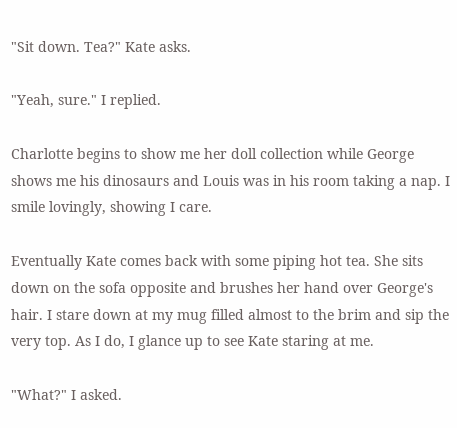"Sit down. Tea?" Kate asks.

"Yeah, sure." I replied.

Charlotte begins to show me her doll collection while George shows me his dinosaurs and Louis was in his room taking a nap. I smile lovingly, showing I care.

Eventually Kate comes back with some piping hot tea. She sits down on the sofa opposite and brushes her hand over George's hair. I stare down at my mug filled almost to the brim and sip the very top. As I do, I glance up to see Kate staring at me.

"What?" I asked.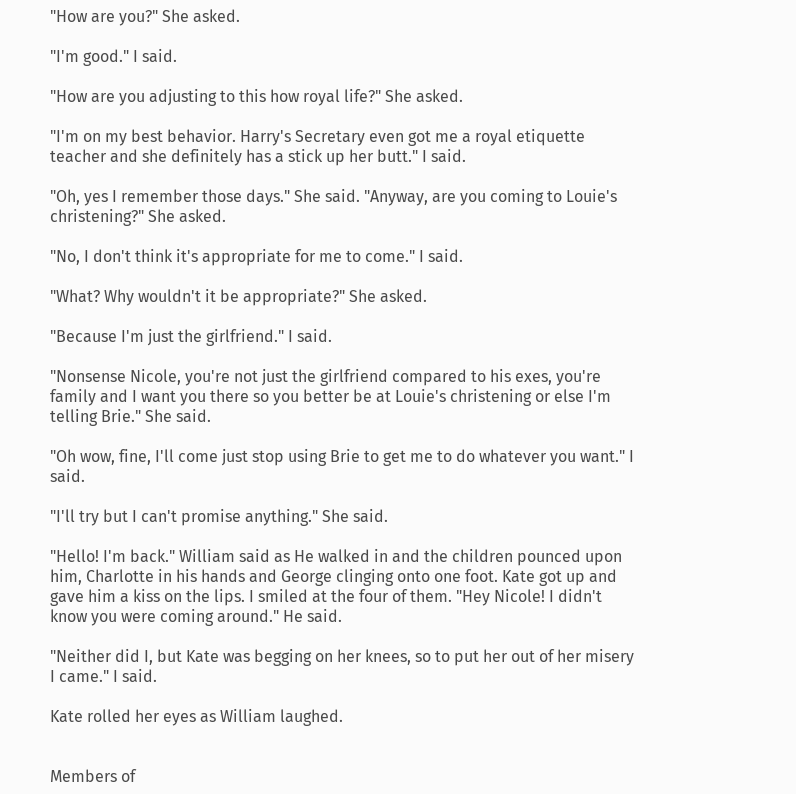"How are you?" She asked.

"I'm good." I said.

"How are you adjusting to this how royal life?" She asked.

"I'm on my best behavior. Harry's Secretary even got me a royal etiquette teacher and she definitely has a stick up her butt." I said.

"Oh, yes I remember those days." She said. "Anyway, are you coming to Louie's christening?" She asked.

"No, I don't think it's appropriate for me to come." I said.

"What? Why wouldn't it be appropriate?" She asked.

"Because I'm just the girlfriend." I said.

"Nonsense Nicole, you're not just the girlfriend compared to his exes, you're family and I want you there so you better be at Louie's christening or else I'm telling Brie." She said.

"Oh wow, fine, I'll come just stop using Brie to get me to do whatever you want." I said.

"I'll try but I can't promise anything." She said.

"Hello! I'm back." William said as He walked in and the children pounced upon him, Charlotte in his hands and George clinging onto one foot. Kate got up and gave him a kiss on the lips. I smiled at the four of them. "Hey Nicole! I didn't know you were coming around." He said.

"Neither did I, but Kate was begging on her knees, so to put her out of her misery I came." I said.

Kate rolled her eyes as William laughed.


Members of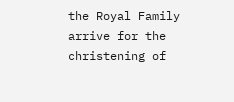the Royal Family arrive for the christening of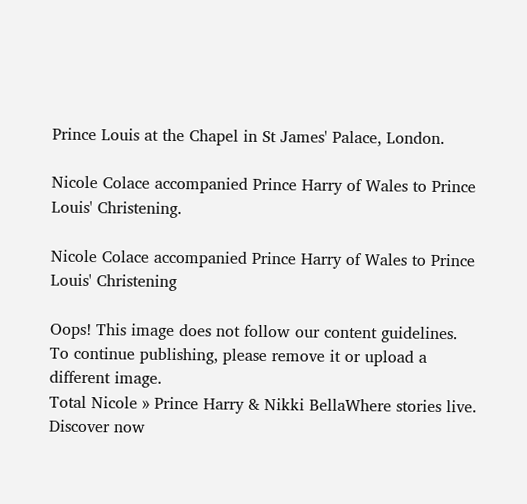Prince Louis at the Chapel in St James' Palace, London.

Nicole Colace accompanied Prince Harry of Wales to Prince Louis' Christening.

Nicole Colace accompanied Prince Harry of Wales to Prince Louis' Christening

Oops! This image does not follow our content guidelines. To continue publishing, please remove it or upload a different image.
Total Nicole » Prince Harry & Nikki BellaWhere stories live. Discover now